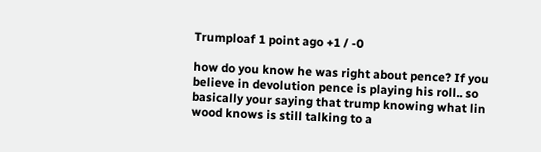Trumploaf 1 point ago +1 / -0

how do you know he was right about pence? If you believe in devolution pence is playing his roll.. so basically your saying that trump knowing what lin wood knows is still talking to a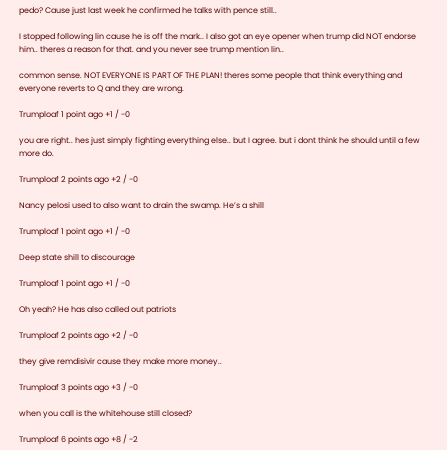pedo? Cause just last week he confirmed he talks with pence still..

I stopped following lin cause he is off the mark.. I also got an eye opener when trump did NOT endorse him.. theres a reason for that. and you never see trump mention lin..

common sense. NOT EVERYONE IS PART OF THE PLAN! theres some people that think everything and everyone reverts to Q and they are wrong.

Trumploaf 1 point ago +1 / -0

you are right.. hes just simply fighting everything else.. but I agree. but i dont think he should until a few more do.

Trumploaf 2 points ago +2 / -0

Nancy pelosi used to also want to drain the swamp. He’s a shill

Trumploaf 1 point ago +1 / -0

Deep state shill to discourage

Trumploaf 1 point ago +1 / -0

Oh yeah? He has also called out patriots

Trumploaf 2 points ago +2 / -0

they give remdisivir cause they make more money..

Trumploaf 3 points ago +3 / -0

when you call is the whitehouse still closed?

Trumploaf 6 points ago +8 / -2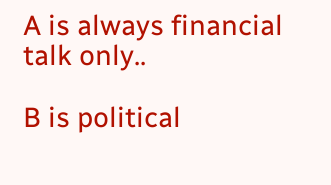A is always financial talk only..

B is political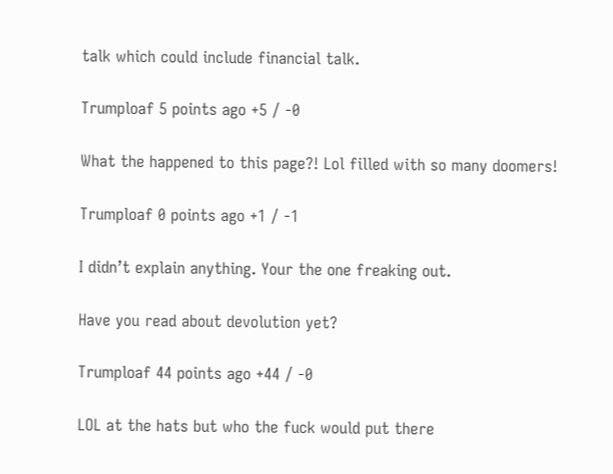talk which could include financial talk.

Trumploaf 5 points ago +5 / -0

What the happened to this page?! Lol filled with so many doomers!

Trumploaf 0 points ago +1 / -1

I didn’t explain anything. Your the one freaking out.

Have you read about devolution yet?

Trumploaf 44 points ago +44 / -0

LOL at the hats but who the fuck would put there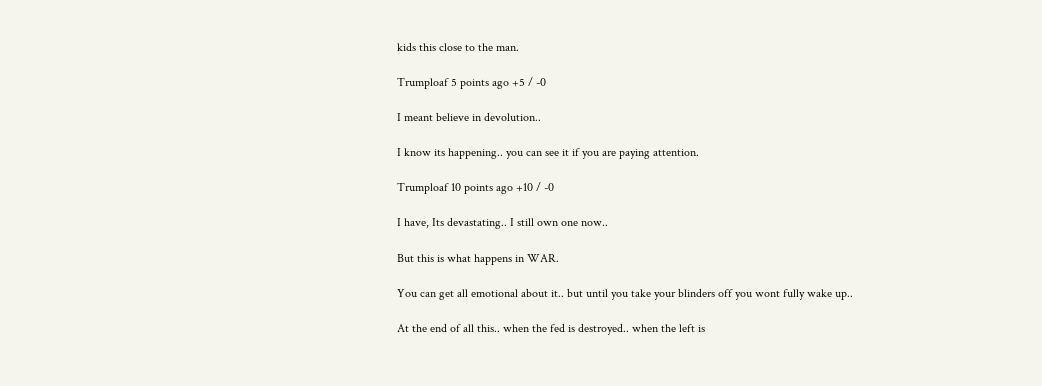kids this close to the man.

Trumploaf 5 points ago +5 / -0

I meant believe in devolution..

I know its happening.. you can see it if you are paying attention.

Trumploaf 10 points ago +10 / -0

I have, Its devastating.. I still own one now..

But this is what happens in WAR.

You can get all emotional about it.. but until you take your blinders off you wont fully wake up..

At the end of all this.. when the fed is destroyed.. when the left is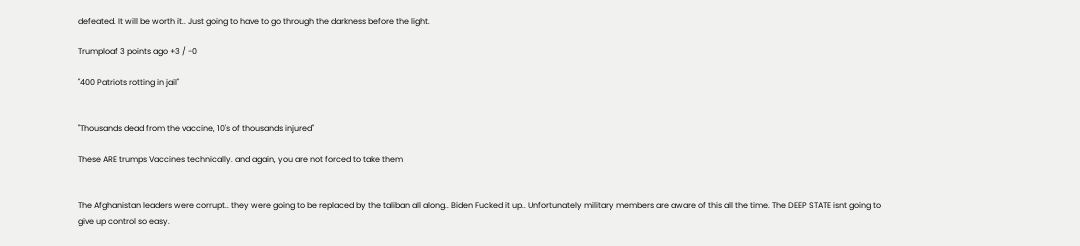defeated. It will be worth it.. Just going to have to go through the darkness before the light.

Trumploaf 3 points ago +3 / -0

"400 Patriots rotting in jail"


"Thousands dead from the vaccine, 10's of thousands injured"

These ARE trumps Vaccines technically. and again, you are not forced to take them


The Afghanistan leaders were corrupt.. they were going to be replaced by the taliban all along.. Biden Fucked it up.. Unfortunately military members are aware of this all the time. The DEEP STATE isnt going to give up control so easy.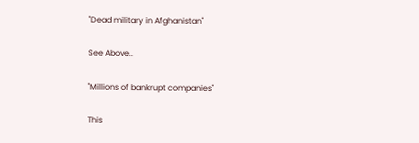"Dead military in Afghanistan"

See Above..

"Millions of bankrupt companies"

This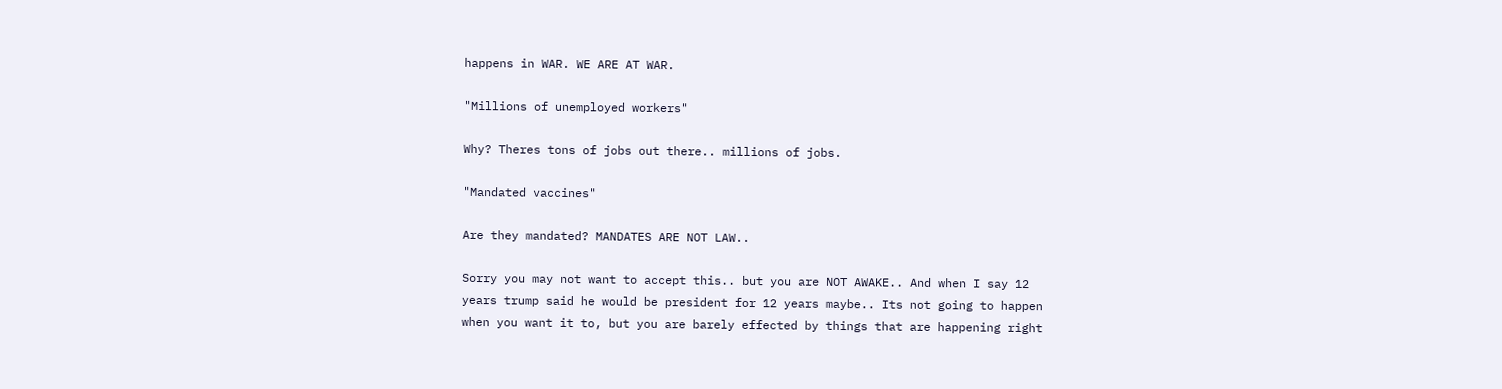happens in WAR. WE ARE AT WAR.

"Millions of unemployed workers"

Why? Theres tons of jobs out there.. millions of jobs.

"Mandated vaccines"

Are they mandated? MANDATES ARE NOT LAW..

Sorry you may not want to accept this.. but you are NOT AWAKE.. And when I say 12 years trump said he would be president for 12 years maybe.. Its not going to happen when you want it to, but you are barely effected by things that are happening right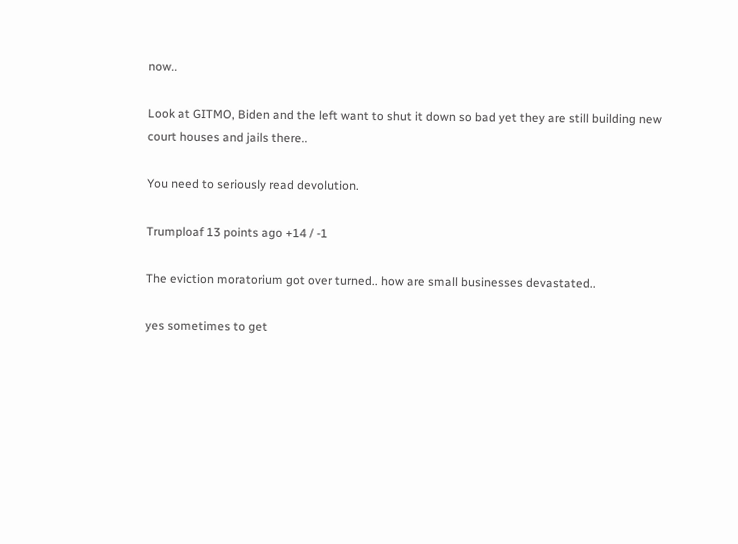now..

Look at GITMO, Biden and the left want to shut it down so bad yet they are still building new court houses and jails there..

You need to seriously read devolution.

Trumploaf 13 points ago +14 / -1

The eviction moratorium got over turned.. how are small businesses devastated..

yes sometimes to get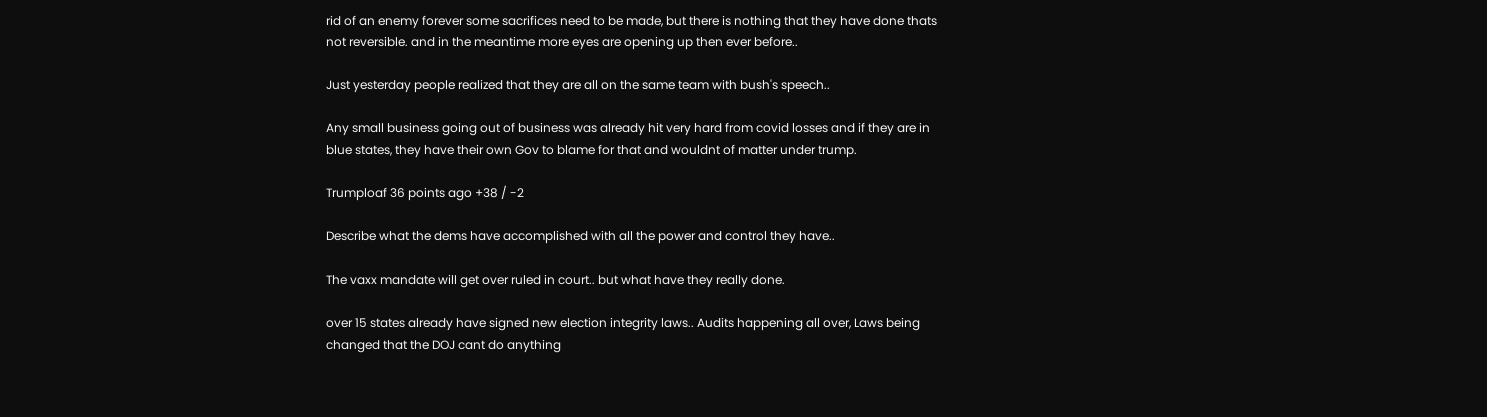rid of an enemy forever some sacrifices need to be made, but there is nothing that they have done thats not reversible. and in the meantime more eyes are opening up then ever before..

Just yesterday people realized that they are all on the same team with bush's speech..

Any small business going out of business was already hit very hard from covid losses and if they are in blue states, they have their own Gov to blame for that and wouldnt of matter under trump.

Trumploaf 36 points ago +38 / -2

Describe what the dems have accomplished with all the power and control they have..

The vaxx mandate will get over ruled in court.. but what have they really done.

over 15 states already have signed new election integrity laws.. Audits happening all over, Laws being changed that the DOJ cant do anything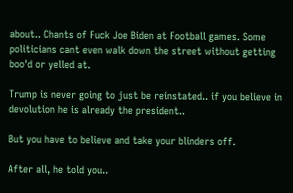about.. Chants of Fuck Joe Biden at Football games. Some politicians cant even walk down the street without getting boo'd or yelled at.

Trump is never going to just be reinstated.. if you believe in devolution he is already the president..

But you have to believe and take your blinders off.

After all, he told you..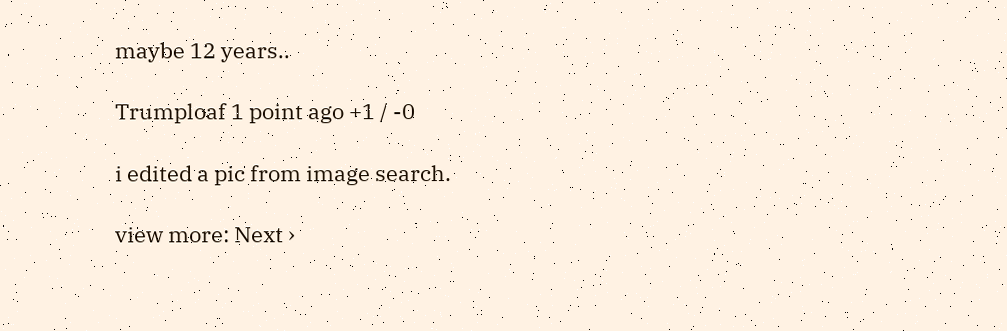maybe 12 years..

Trumploaf 1 point ago +1 / -0

i edited a pic from image search.

view more: Next ›